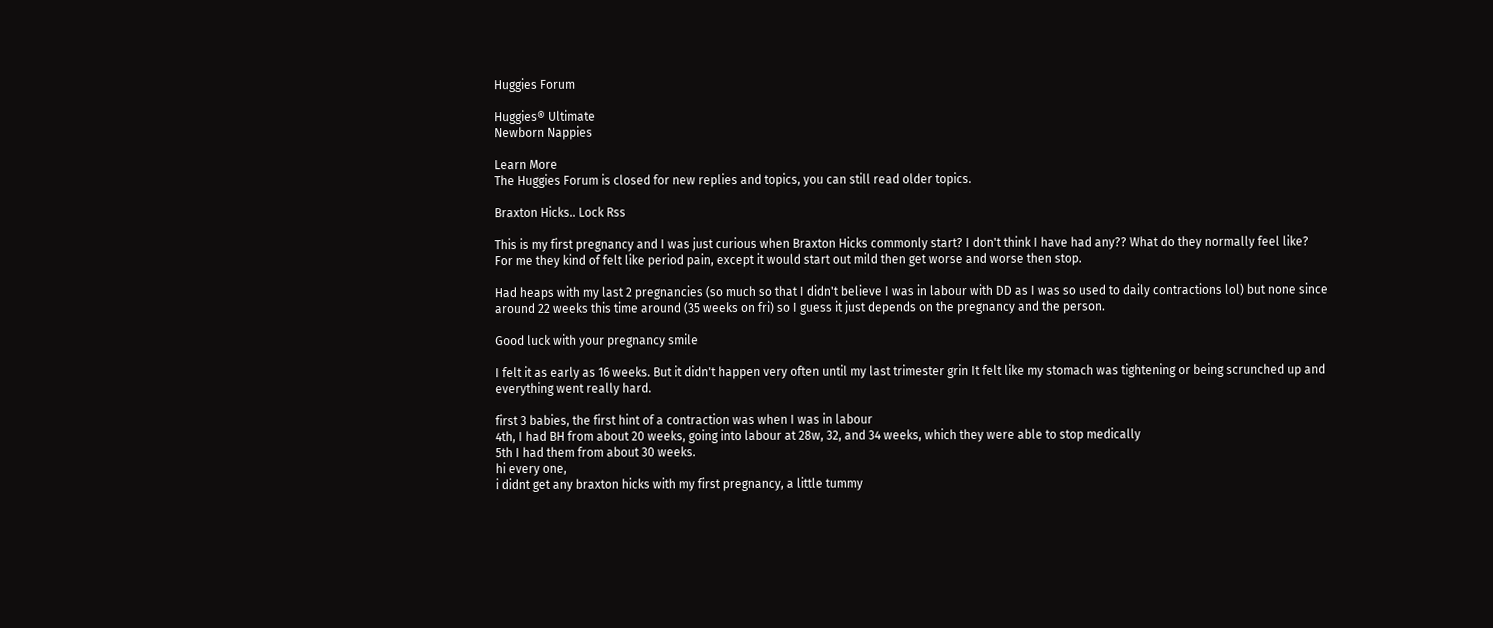Huggies Forum

Huggies® Ultimate
Newborn Nappies

Learn More
The Huggies Forum is closed for new replies and topics, you can still read older topics.

Braxton Hicks.. Lock Rss

This is my first pregnancy and I was just curious when Braxton Hicks commonly start? I don't think I have had any?? What do they normally feel like?
For me they kind of felt like period pain, except it would start out mild then get worse and worse then stop.

Had heaps with my last 2 pregnancies (so much so that I didn't believe I was in labour with DD as I was so used to daily contractions lol) but none since around 22 weeks this time around (35 weeks on fri) so I guess it just depends on the pregnancy and the person.

Good luck with your pregnancy smile

I felt it as early as 16 weeks. But it didn't happen very often until my last trimester grin It felt like my stomach was tightening or being scrunched up and everything went really hard.

first 3 babies, the first hint of a contraction was when I was in labour
4th, I had BH from about 20 weeks, going into labour at 28w, 32, and 34 weeks, which they were able to stop medically
5th I had them from about 30 weeks.
hi every one,
i didnt get any braxton hicks with my first pregnancy, a little tummy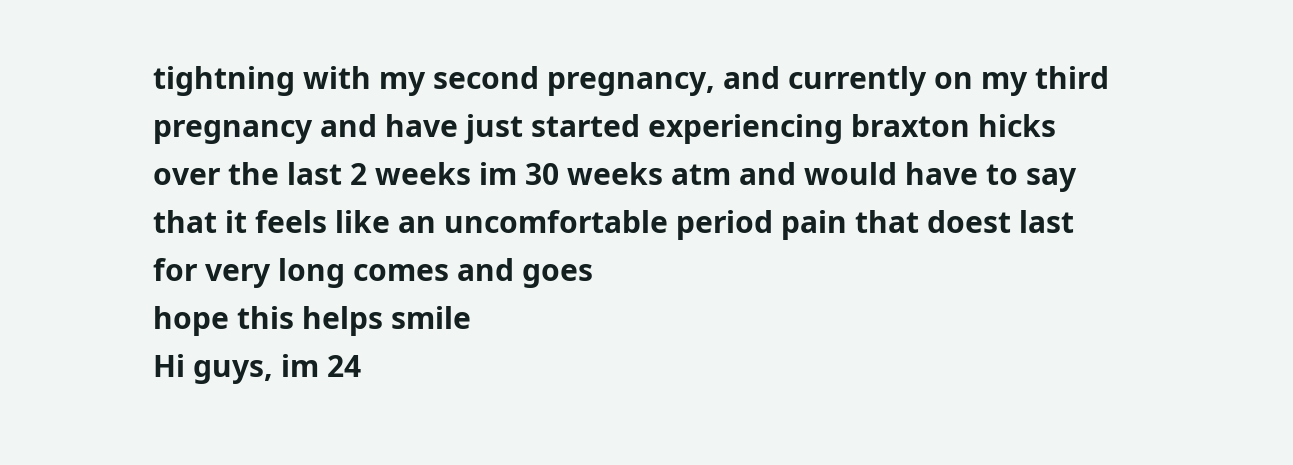tightning with my second pregnancy, and currently on my third pregnancy and have just started experiencing braxton hicks over the last 2 weeks im 30 weeks atm and would have to say that it feels like an uncomfortable period pain that doest last for very long comes and goes
hope this helps smile
Hi guys, im 24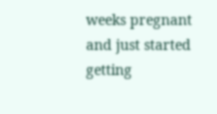weeks pregnant and just started getting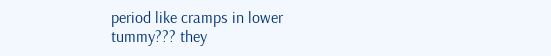period like cramps in lower tummy??? they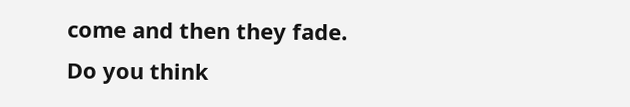come and then they fade. Do you think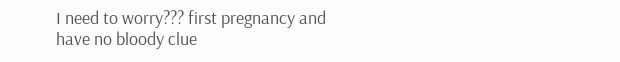I need to worry??? first pregnancy and have no bloody clue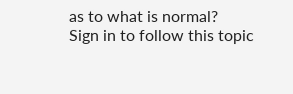as to what is normal?
Sign in to follow this topic